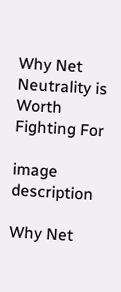Why Net Neutrality is Worth Fighting For

image description

Why Net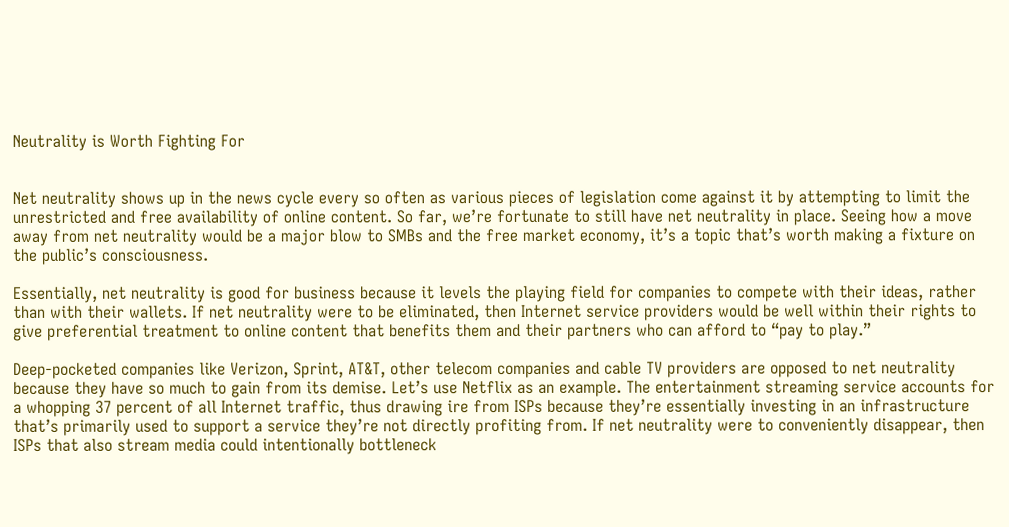Neutrality is Worth Fighting For


Net neutrality shows up in the news cycle every so often as various pieces of legislation come against it by attempting to limit the unrestricted and free availability of online content. So far, we’re fortunate to still have net neutrality in place. Seeing how a move away from net neutrality would be a major blow to SMBs and the free market economy, it’s a topic that’s worth making a fixture on the public’s consciousness.

Essentially, net neutrality is good for business because it levels the playing field for companies to compete with their ideas, rather than with their wallets. If net neutrality were to be eliminated, then Internet service providers would be well within their rights to give preferential treatment to online content that benefits them and their partners who can afford to “pay to play.”

Deep-pocketed companies like Verizon, Sprint, AT&T, other telecom companies and cable TV providers are opposed to net neutrality because they have so much to gain from its demise. Let’s use Netflix as an example. The entertainment streaming service accounts for a whopping 37 percent of all Internet traffic, thus drawing ire from ISPs because they’re essentially investing in an infrastructure that’s primarily used to support a service they’re not directly profiting from. If net neutrality were to conveniently disappear, then ISPs that also stream media could intentionally bottleneck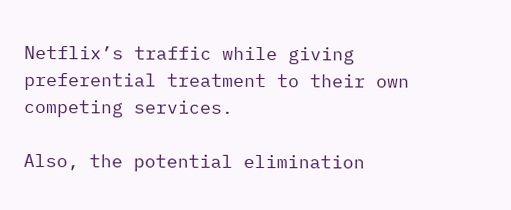Netflix’s traffic while giving preferential treatment to their own competing services.

Also, the potential elimination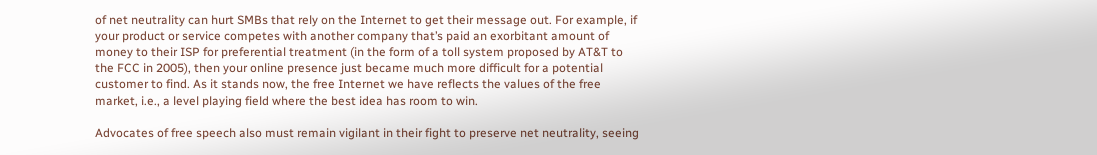of net neutrality can hurt SMBs that rely on the Internet to get their message out. For example, if your product or service competes with another company that’s paid an exorbitant amount of money to their ISP for preferential treatment (in the form of a toll system proposed by AT&T to the FCC in 2005), then your online presence just became much more difficult for a potential customer to find. As it stands now, the free Internet we have reflects the values of the free market, i.e., a level playing field where the best idea has room to win.

Advocates of free speech also must remain vigilant in their fight to preserve net neutrality, seeing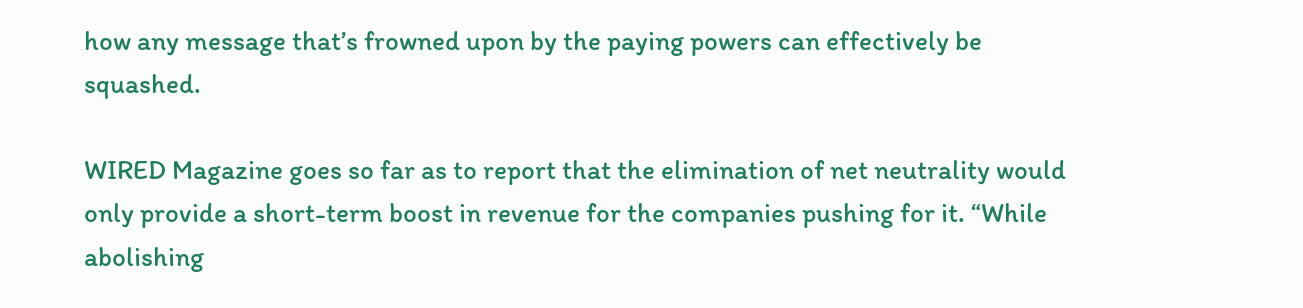how any message that’s frowned upon by the paying powers can effectively be squashed.

WIRED Magazine goes so far as to report that the elimination of net neutrality would only provide a short-term boost in revenue for the companies pushing for it. “While abolishing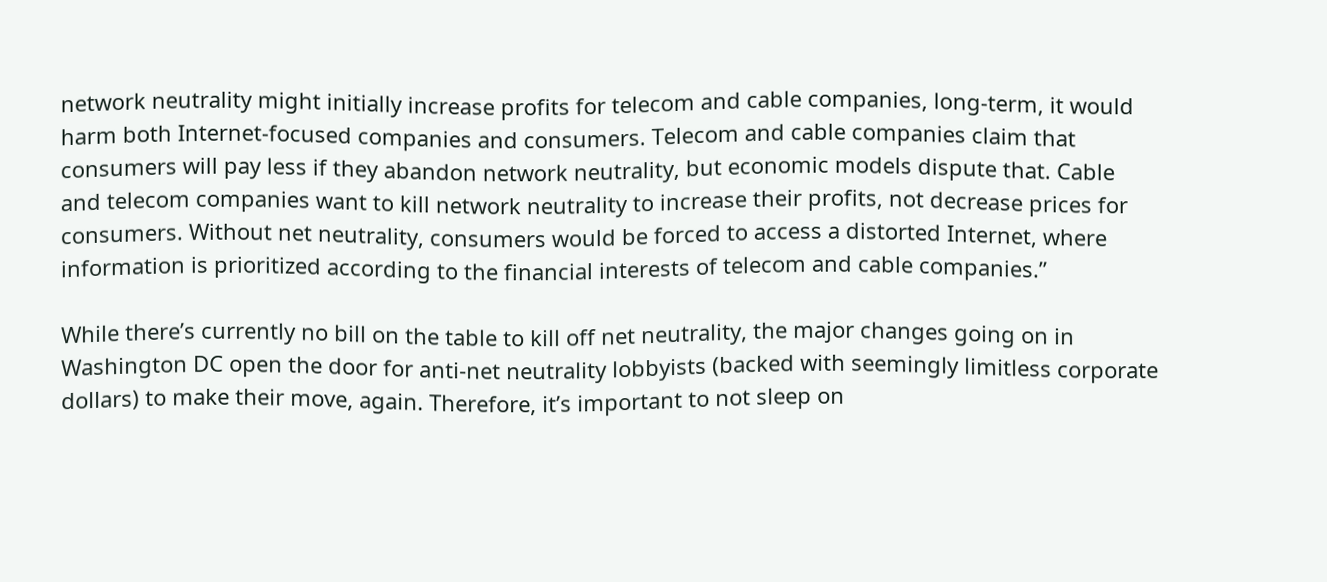network neutrality might initially increase profits for telecom and cable companies, long-term, it would harm both Internet-focused companies and consumers. Telecom and cable companies claim that consumers will pay less if they abandon network neutrality, but economic models dispute that. Cable and telecom companies want to kill network neutrality to increase their profits, not decrease prices for consumers. Without net neutrality, consumers would be forced to access a distorted Internet, where information is prioritized according to the financial interests of telecom and cable companies.”

While there’s currently no bill on the table to kill off net neutrality, the major changes going on in Washington DC open the door for anti-net neutrality lobbyists (backed with seemingly limitless corporate dollars) to make their move, again. Therefore, it’s important to not sleep on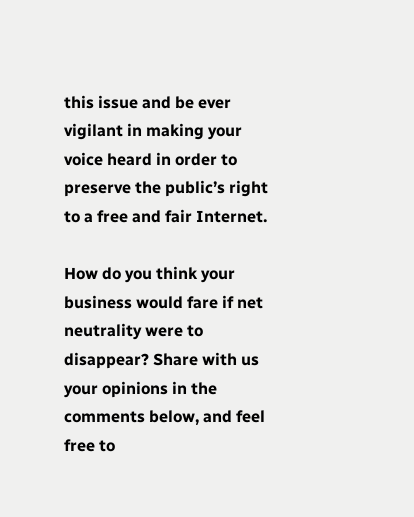this issue and be ever vigilant in making your voice heard in order to preserve the public’s right to a free and fair Internet.

How do you think your business would fare if net neutrality were to disappear? Share with us your opinions in the comments below, and feel free to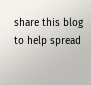share this blog to help spread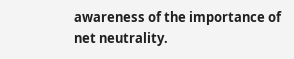awareness of the importance of net neutrality.